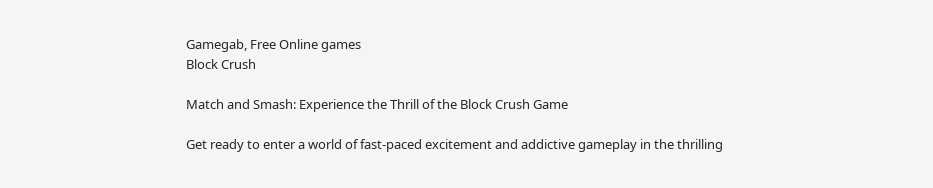Gamegab, Free Online games
Block Crush

Match and Smash: Experience the Thrill of the Block Crush Game

Get ready to enter a world of fast-paced excitement and addictive gameplay in the thrilling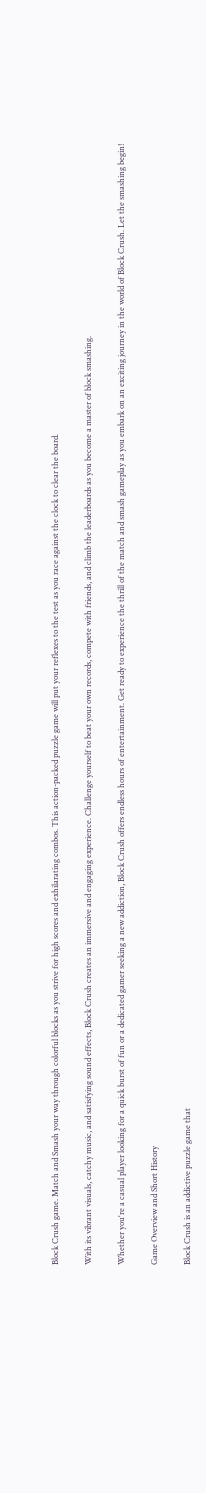Block Crush game. Match and Smash your way through colorful blocks as you strive for high scores and exhilarating combos. This action-packed puzzle game will put your reflexes to the test as you race against the clock to clear the board.

With its vibrant visuals, catchy music, and satisfying sound effects, Block Crush creates an immersive and engaging experience. Challenge yourself to beat your own records, compete with friends, and climb the leaderboards as you become a master of block smashing.

Whether you're a casual player looking for a quick burst of fun or a dedicated gamer seeking a new addiction, Block Crush offers endless hours of entertainment. Get ready to experience the thrill of the match and smash gameplay as you embark on an exciting journey in the world of Block Crush. Let the smashing begin!

Game Overview and Short History

Block Crush is an addictive puzzle game that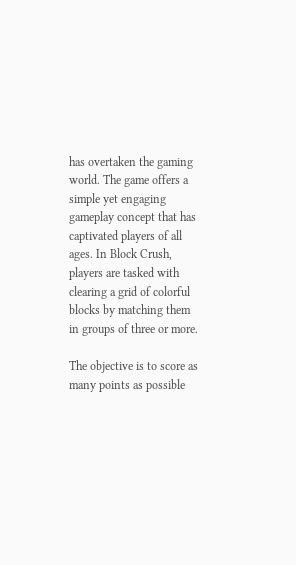has overtaken the gaming world. The game offers a simple yet engaging gameplay concept that has captivated players of all ages. In Block Crush, players are tasked with clearing a grid of colorful blocks by matching them in groups of three or more.

The objective is to score as many points as possible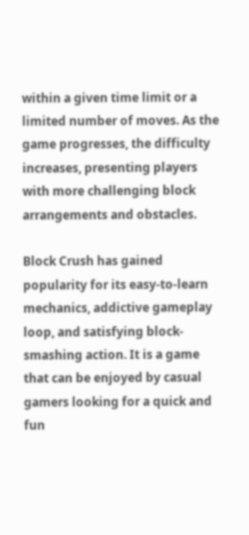within a given time limit or a limited number of moves. As the game progresses, the difficulty increases, presenting players with more challenging block arrangements and obstacles.

Block Crush has gained popularity for its easy-to-learn mechanics, addictive gameplay loop, and satisfying block-smashing action. It is a game that can be enjoyed by casual gamers looking for a quick and fun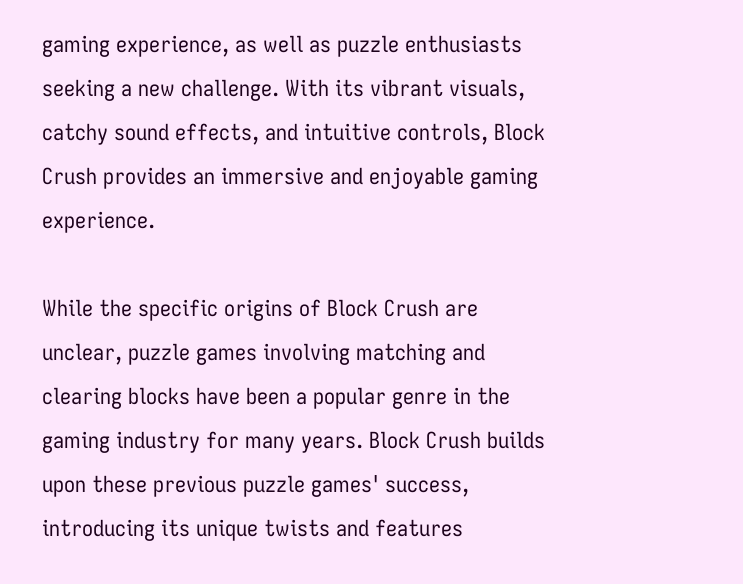gaming experience, as well as puzzle enthusiasts seeking a new challenge. With its vibrant visuals, catchy sound effects, and intuitive controls, Block Crush provides an immersive and enjoyable gaming experience.

While the specific origins of Block Crush are unclear, puzzle games involving matching and clearing blocks have been a popular genre in the gaming industry for many years. Block Crush builds upon these previous puzzle games' success, introducing its unique twists and features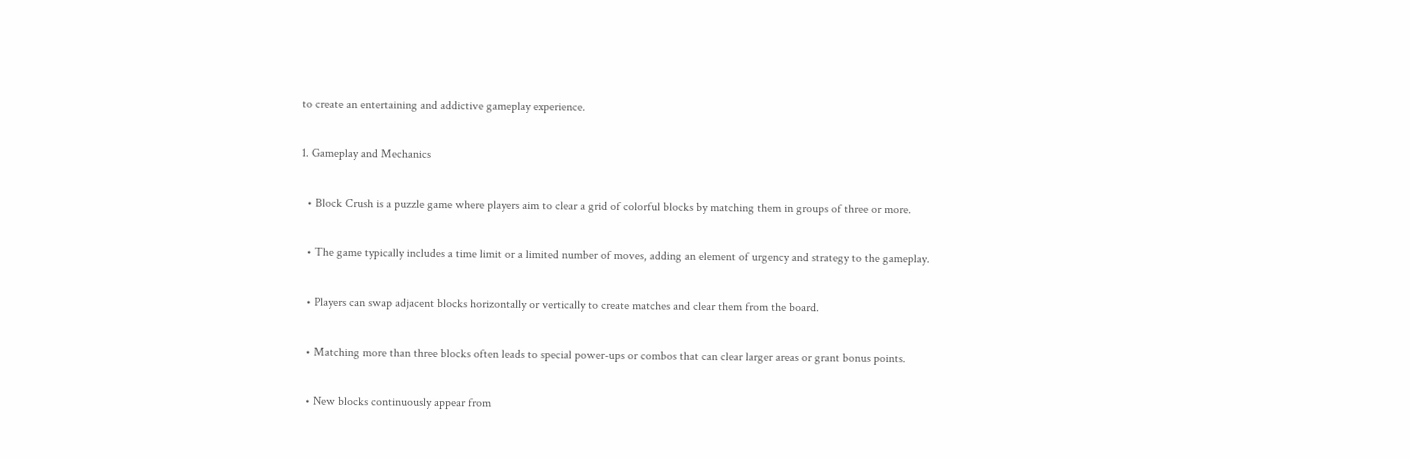to create an entertaining and addictive gameplay experience.

1. Gameplay and Mechanics

  • Block Crush is a puzzle game where players aim to clear a grid of colorful blocks by matching them in groups of three or more.

  • The game typically includes a time limit or a limited number of moves, adding an element of urgency and strategy to the gameplay.

  • Players can swap adjacent blocks horizontally or vertically to create matches and clear them from the board.

  • Matching more than three blocks often leads to special power-ups or combos that can clear larger areas or grant bonus points.

  • New blocks continuously appear from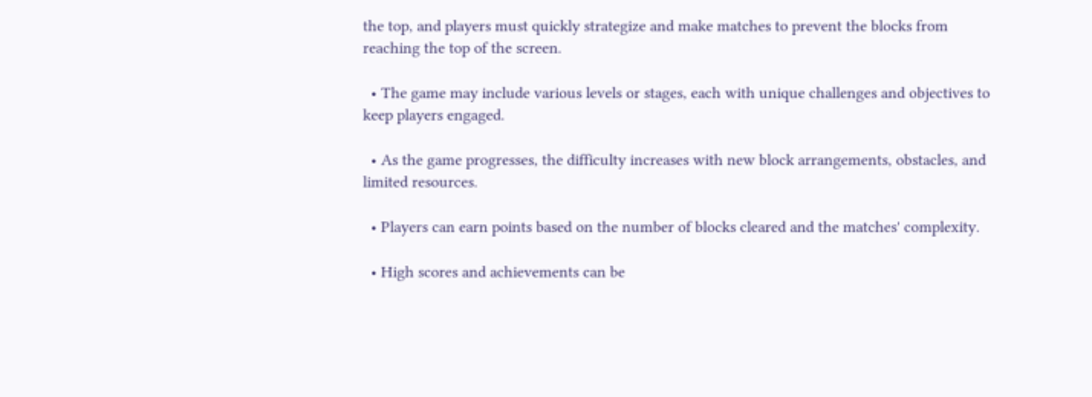the top, and players must quickly strategize and make matches to prevent the blocks from reaching the top of the screen.

  • The game may include various levels or stages, each with unique challenges and objectives to keep players engaged.

  • As the game progresses, the difficulty increases with new block arrangements, obstacles, and limited resources.

  • Players can earn points based on the number of blocks cleared and the matches' complexity.

  • High scores and achievements can be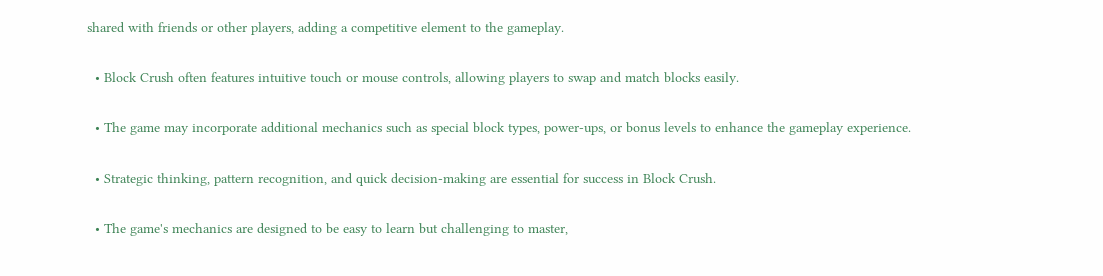shared with friends or other players, adding a competitive element to the gameplay.

  • Block Crush often features intuitive touch or mouse controls, allowing players to swap and match blocks easily.

  • The game may incorporate additional mechanics such as special block types, power-ups, or bonus levels to enhance the gameplay experience.

  • Strategic thinking, pattern recognition, and quick decision-making are essential for success in Block Crush.

  • The game's mechanics are designed to be easy to learn but challenging to master,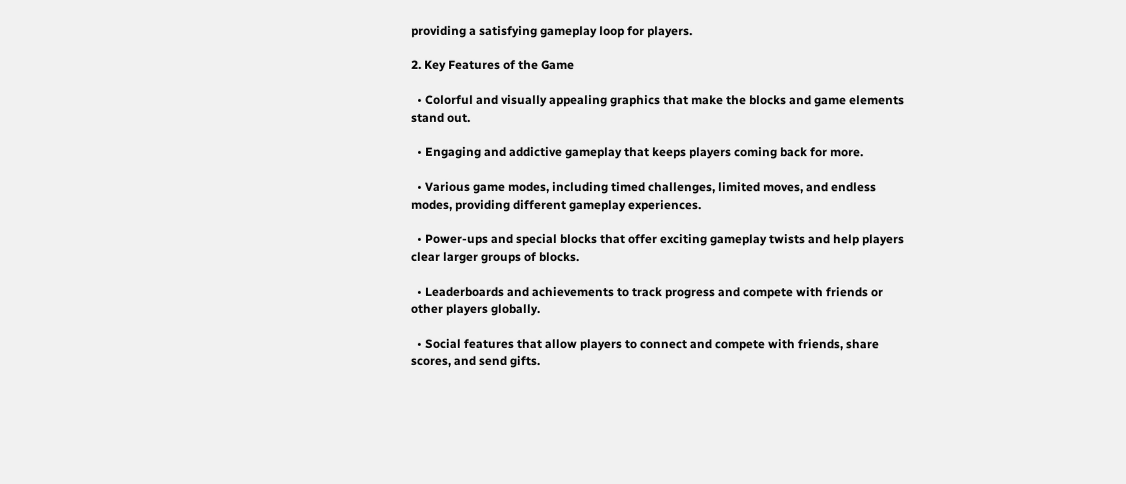providing a satisfying gameplay loop for players.

2. Key Features of the Game

  • Colorful and visually appealing graphics that make the blocks and game elements stand out.

  • Engaging and addictive gameplay that keeps players coming back for more.

  • Various game modes, including timed challenges, limited moves, and endless modes, providing different gameplay experiences.

  • Power-ups and special blocks that offer exciting gameplay twists and help players clear larger groups of blocks.

  • Leaderboards and achievements to track progress and compete with friends or other players globally.

  • Social features that allow players to connect and compete with friends, share scores, and send gifts.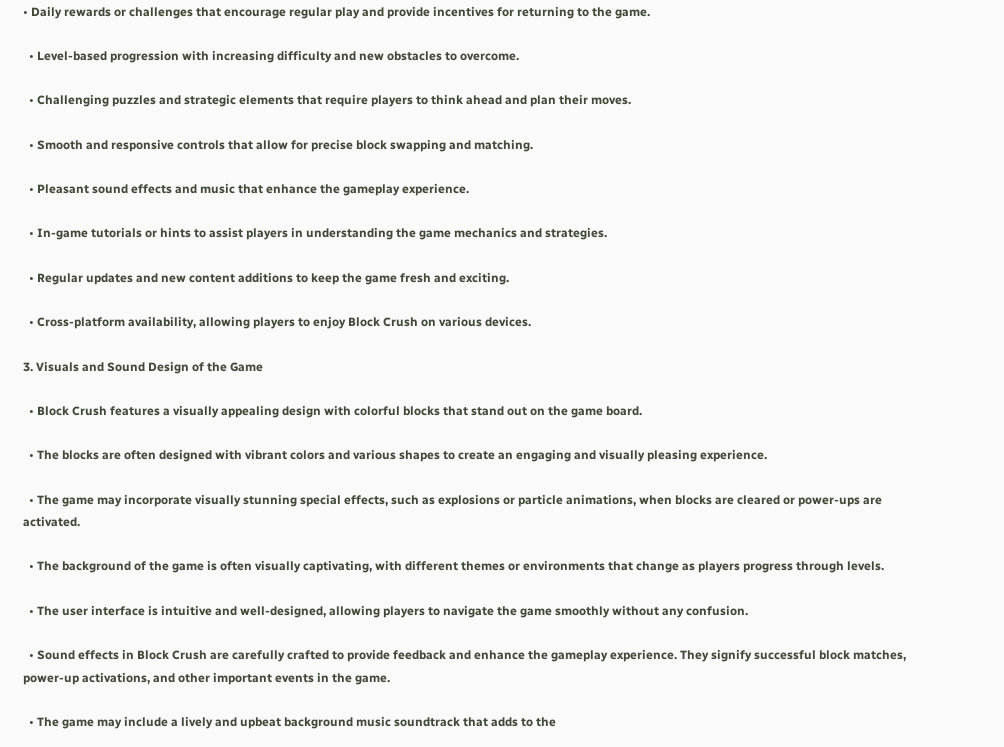• Daily rewards or challenges that encourage regular play and provide incentives for returning to the game.

  • Level-based progression with increasing difficulty and new obstacles to overcome.

  • Challenging puzzles and strategic elements that require players to think ahead and plan their moves.

  • Smooth and responsive controls that allow for precise block swapping and matching.

  • Pleasant sound effects and music that enhance the gameplay experience.

  • In-game tutorials or hints to assist players in understanding the game mechanics and strategies.

  • Regular updates and new content additions to keep the game fresh and exciting.

  • Cross-platform availability, allowing players to enjoy Block Crush on various devices.

3. Visuals and Sound Design of the Game

  • Block Crush features a visually appealing design with colorful blocks that stand out on the game board.

  • The blocks are often designed with vibrant colors and various shapes to create an engaging and visually pleasing experience.

  • The game may incorporate visually stunning special effects, such as explosions or particle animations, when blocks are cleared or power-ups are activated.

  • The background of the game is often visually captivating, with different themes or environments that change as players progress through levels.

  • The user interface is intuitive and well-designed, allowing players to navigate the game smoothly without any confusion.

  • Sound effects in Block Crush are carefully crafted to provide feedback and enhance the gameplay experience. They signify successful block matches, power-up activations, and other important events in the game.

  • The game may include a lively and upbeat background music soundtrack that adds to the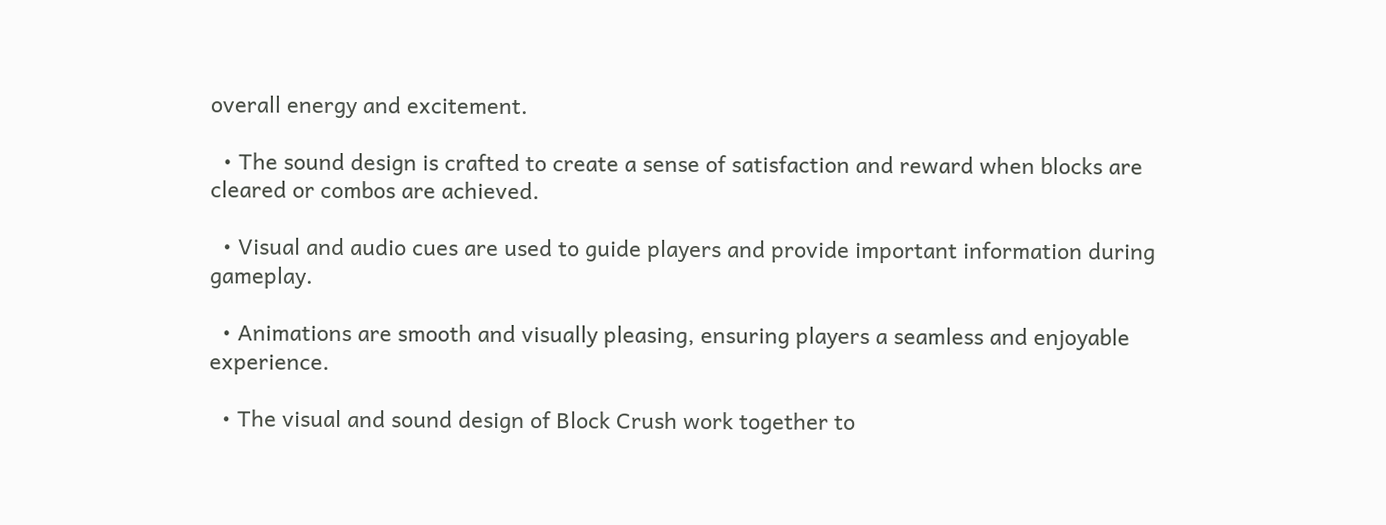overall energy and excitement.

  • The sound design is crafted to create a sense of satisfaction and reward when blocks are cleared or combos are achieved.

  • Visual and audio cues are used to guide players and provide important information during gameplay.

  • Animations are smooth and visually pleasing, ensuring players a seamless and enjoyable experience.

  • The visual and sound design of Block Crush work together to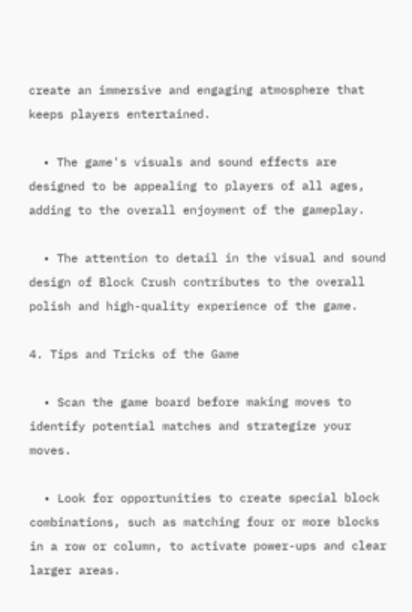create an immersive and engaging atmosphere that keeps players entertained.

  • The game's visuals and sound effects are designed to be appealing to players of all ages, adding to the overall enjoyment of the gameplay.

  • The attention to detail in the visual and sound design of Block Crush contributes to the overall polish and high-quality experience of the game.

4. Tips and Tricks of the Game

  • Scan the game board before making moves to identify potential matches and strategize your moves.

  • Look for opportunities to create special block combinations, such as matching four or more blocks in a row or column, to activate power-ups and clear larger areas.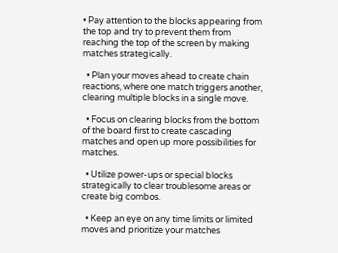• Pay attention to the blocks appearing from the top and try to prevent them from reaching the top of the screen by making matches strategically.

  • Plan your moves ahead to create chain reactions, where one match triggers another, clearing multiple blocks in a single move.

  • Focus on clearing blocks from the bottom of the board first to create cascading matches and open up more possibilities for matches.

  • Utilize power-ups or special blocks strategically to clear troublesome areas or create big combos.

  • Keep an eye on any time limits or limited moves and prioritize your matches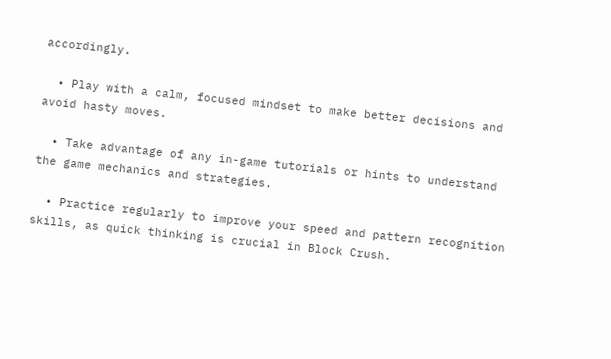accordingly.

  • Play with a calm, focused mindset to make better decisions and avoid hasty moves.

  • Take advantage of any in-game tutorials or hints to understand the game mechanics and strategies.

  • Practice regularly to improve your speed and pattern recognition skills, as quick thinking is crucial in Block Crush.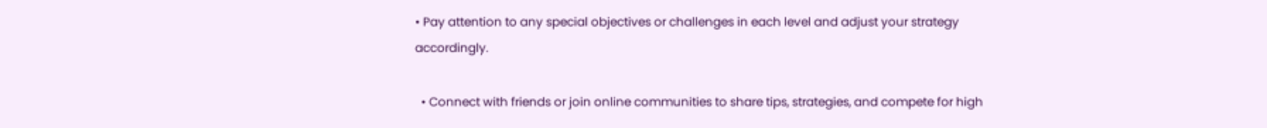• Pay attention to any special objectives or challenges in each level and adjust your strategy accordingly.

  • Connect with friends or join online communities to share tips, strategies, and compete for high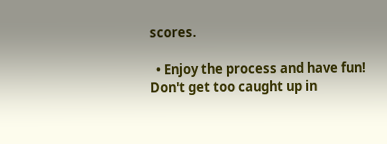scores.

  • Enjoy the process and have fun! Don't get too caught up in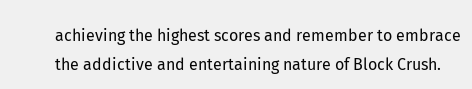achieving the highest scores and remember to embrace the addictive and entertaining nature of Block Crush.